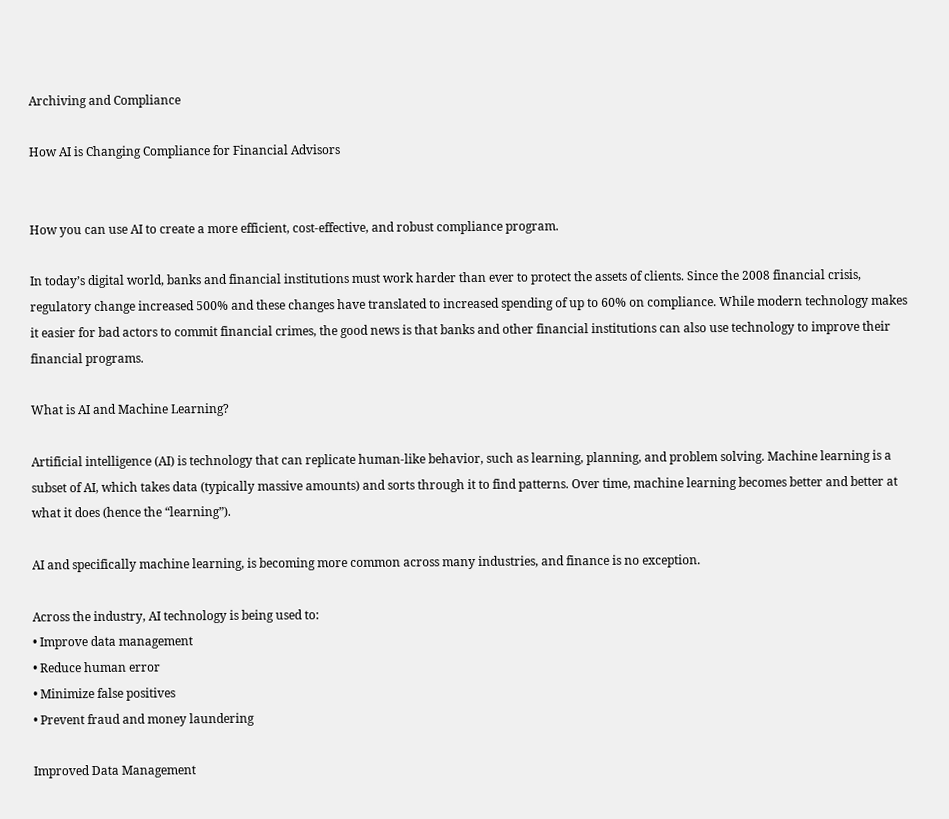Archiving and Compliance

How AI is Changing Compliance for Financial Advisors


How you can use AI to create a more efficient, cost-effective, and robust compliance program.

In today’s digital world, banks and financial institutions must work harder than ever to protect the assets of clients. Since the 2008 financial crisis, regulatory change increased 500% and these changes have translated to increased spending of up to 60% on compliance. While modern technology makes it easier for bad actors to commit financial crimes, the good news is that banks and other financial institutions can also use technology to improve their financial programs.

What is AI and Machine Learning?

Artificial intelligence (AI) is technology that can replicate human-like behavior, such as learning, planning, and problem solving. Machine learning is a subset of AI, which takes data (typically massive amounts) and sorts through it to find patterns. Over time, machine learning becomes better and better at what it does (hence the “learning”).

AI and specifically machine learning, is becoming more common across many industries, and finance is no exception.

Across the industry, AI technology is being used to:
• Improve data management
• Reduce human error
• Minimize false positives
• Prevent fraud and money laundering

Improved Data Management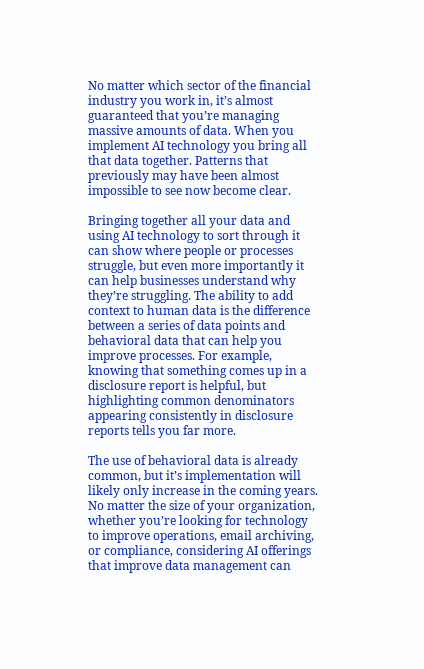No matter which sector of the financial industry you work in, it’s almost guaranteed that you’re managing massive amounts of data. When you implement AI technology you bring all that data together. Patterns that previously may have been almost impossible to see now become clear.

Bringing together all your data and using AI technology to sort through it can show where people or processes struggle, but even more importantly it can help businesses understand why they’re struggling. The ability to add context to human data is the difference between a series of data points and behavioral data that can help you improve processes. For example, knowing that something comes up in a disclosure report is helpful, but highlighting common denominators appearing consistently in disclosure reports tells you far more.

The use of behavioral data is already common, but it’s implementation will likely only increase in the coming years. No matter the size of your organization, whether you’re looking for technology to improve operations, email archiving, or compliance, considering AI offerings that improve data management can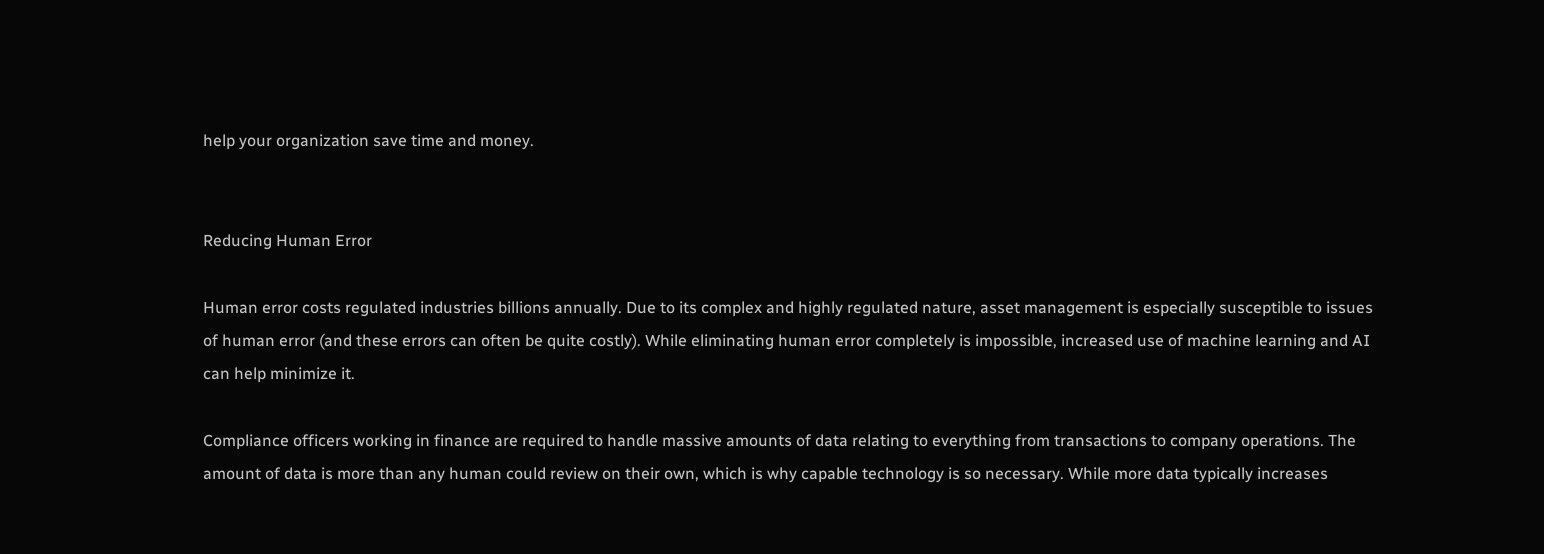help your organization save time and money.


Reducing Human Error

Human error costs regulated industries billions annually. Due to its complex and highly regulated nature, asset management is especially susceptible to issues of human error (and these errors can often be quite costly). While eliminating human error completely is impossible, increased use of machine learning and AI can help minimize it.

Compliance officers working in finance are required to handle massive amounts of data relating to everything from transactions to company operations. The amount of data is more than any human could review on their own, which is why capable technology is so necessary. While more data typically increases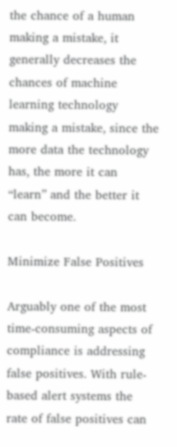the chance of a human making a mistake, it generally decreases the chances of machine learning technology making a mistake, since the more data the technology has, the more it can “learn” and the better it can become.

Minimize False Positives

Arguably one of the most time-consuming aspects of compliance is addressing false positives. With rule-based alert systems the rate of false positives can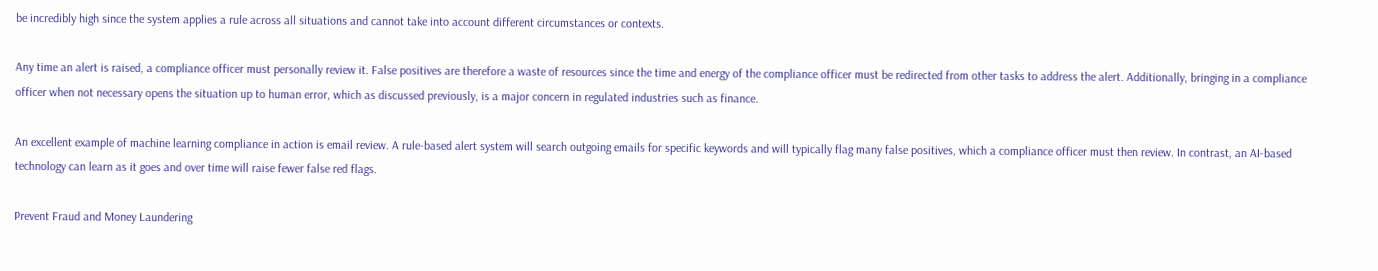be incredibly high since the system applies a rule across all situations and cannot take into account different circumstances or contexts.

Any time an alert is raised, a compliance officer must personally review it. False positives are therefore a waste of resources since the time and energy of the compliance officer must be redirected from other tasks to address the alert. Additionally, bringing in a compliance officer when not necessary opens the situation up to human error, which as discussed previously, is a major concern in regulated industries such as finance.

An excellent example of machine learning compliance in action is email review. A rule-based alert system will search outgoing emails for specific keywords and will typically flag many false positives, which a compliance officer must then review. In contrast, an AI-based technology can learn as it goes and over time will raise fewer false red flags.

Prevent Fraud and Money Laundering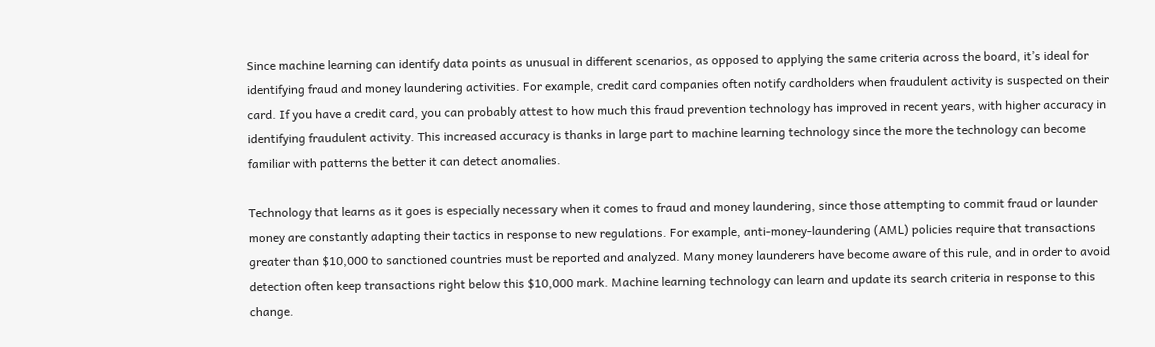Since machine learning can identify data points as unusual in different scenarios, as opposed to applying the same criteria across the board, it’s ideal for identifying fraud and money laundering activities. For example, credit card companies often notify cardholders when fraudulent activity is suspected on their card. If you have a credit card, you can probably attest to how much this fraud prevention technology has improved in recent years, with higher accuracy in identifying fraudulent activity. This increased accuracy is thanks in large part to machine learning technology since the more the technology can become familiar with patterns the better it can detect anomalies.

Technology that learns as it goes is especially necessary when it comes to fraud and money laundering, since those attempting to commit fraud or launder money are constantly adapting their tactics in response to new regulations. For example, anti-money-laundering (AML) policies require that transactions greater than $10,000 to sanctioned countries must be reported and analyzed. Many money launderers have become aware of this rule, and in order to avoid detection often keep transactions right below this $10,000 mark. Machine learning technology can learn and update its search criteria in response to this change.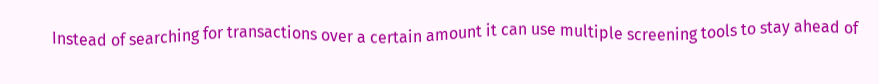Instead of searching for transactions over a certain amount it can use multiple screening tools to stay ahead of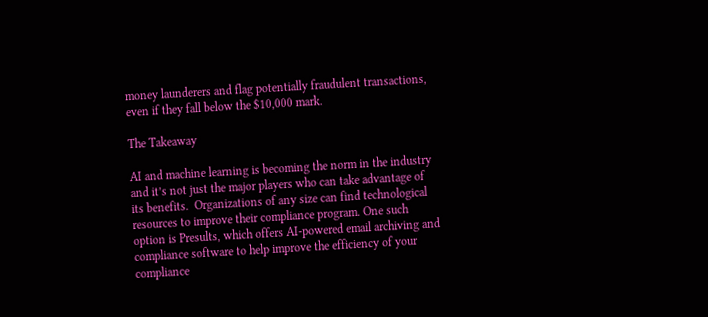money launderers and flag potentially fraudulent transactions, even if they fall below the $10,000 mark.

The Takeaway

AI and machine learning is becoming the norm in the industry and it’s not just the major players who can take advantage of its benefits.  Organizations of any size can find technological resources to improve their compliance program. One such option is Presults, which offers AI-powered email archiving and compliance software to help improve the efficiency of your compliance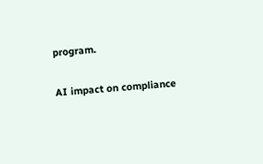program.

AI impact on compliance